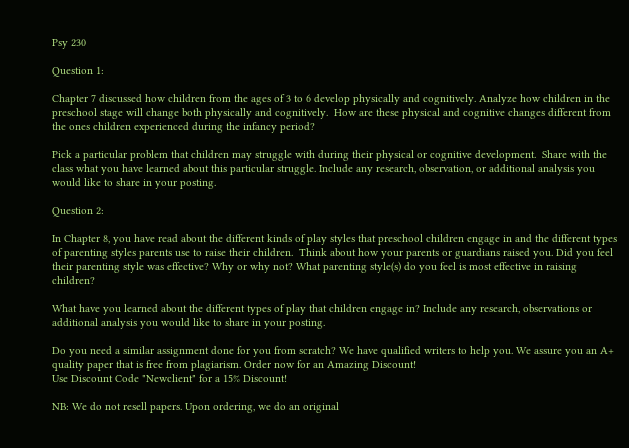Psy 230

Question 1:

Chapter 7 discussed how children from the ages of 3 to 6 develop physically and cognitively. Analyze how children in the preschool stage will change both physically and cognitively.  How are these physical and cognitive changes different from the ones children experienced during the infancy period?

Pick a particular problem that children may struggle with during their physical or cognitive development.  Share with the class what you have learned about this particular struggle. Include any research, observation, or additional analysis you would like to share in your posting.

Question 2:

In Chapter 8, you have read about the different kinds of play styles that preschool children engage in and the different types of parenting styles parents use to raise their children.  Think about how your parents or guardians raised you. Did you feel their parenting style was effective? Why or why not? What parenting style(s) do you feel is most effective in raising children?

What have you learned about the different types of play that children engage in? Include any research, observations or additional analysis you would like to share in your posting.

Do you need a similar assignment done for you from scratch? We have qualified writers to help you. We assure you an A+ quality paper that is free from plagiarism. Order now for an Amazing Discount!
Use Discount Code "Newclient" for a 15% Discount!

NB: We do not resell papers. Upon ordering, we do an original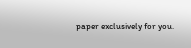paper exclusively for you.